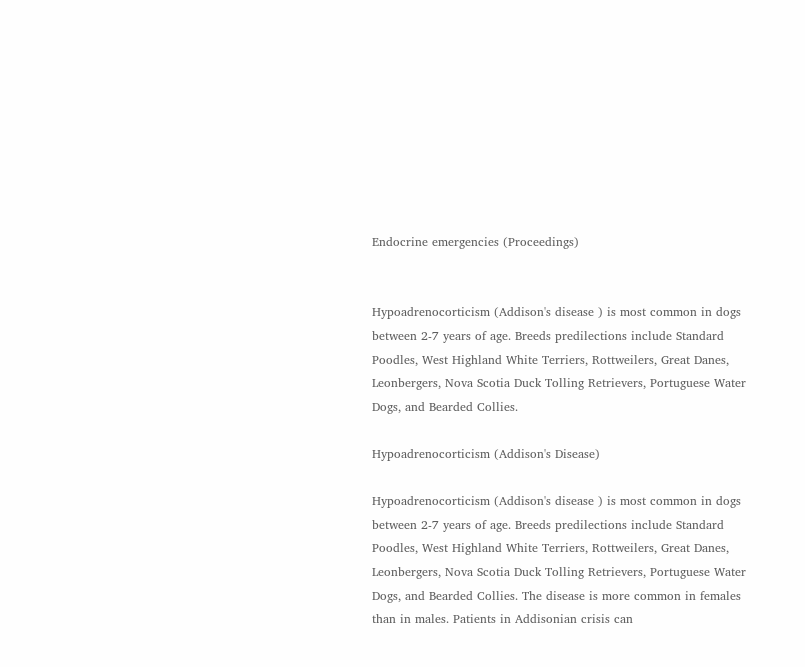Endocrine emergencies (Proceedings)


Hypoadrenocorticism (Addison's disease ) is most common in dogs between 2-7 years of age. Breeds predilections include Standard Poodles, West Highland White Terriers, Rottweilers, Great Danes, Leonbergers, Nova Scotia Duck Tolling Retrievers, Portuguese Water Dogs, and Bearded Collies.

Hypoadrenocorticism (Addison's Disease)

Hypoadrenocorticism (Addison's disease ) is most common in dogs between 2-7 years of age. Breeds predilections include Standard Poodles, West Highland White Terriers, Rottweilers, Great Danes, Leonbergers, Nova Scotia Duck Tolling Retrievers, Portuguese Water Dogs, and Bearded Collies. The disease is more common in females than in males. Patients in Addisonian crisis can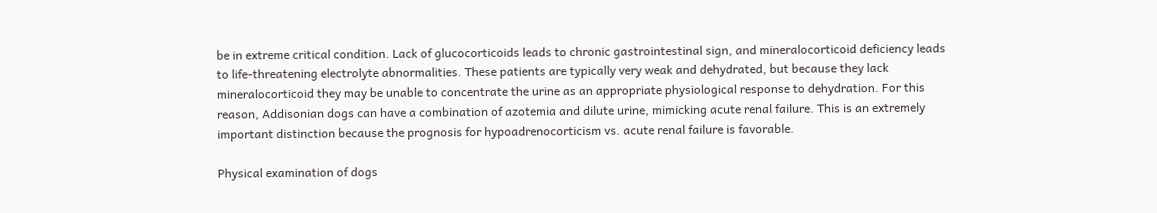be in extreme critical condition. Lack of glucocorticoids leads to chronic gastrointestinal sign, and mineralocorticoid deficiency leads to life-threatening electrolyte abnormalities. These patients are typically very weak and dehydrated, but because they lack mineralocorticoid they may be unable to concentrate the urine as an appropriate physiological response to dehydration. For this reason, Addisonian dogs can have a combination of azotemia and dilute urine, mimicking acute renal failure. This is an extremely important distinction because the prognosis for hypoadrenocorticism vs. acute renal failure is favorable.

Physical examination of dogs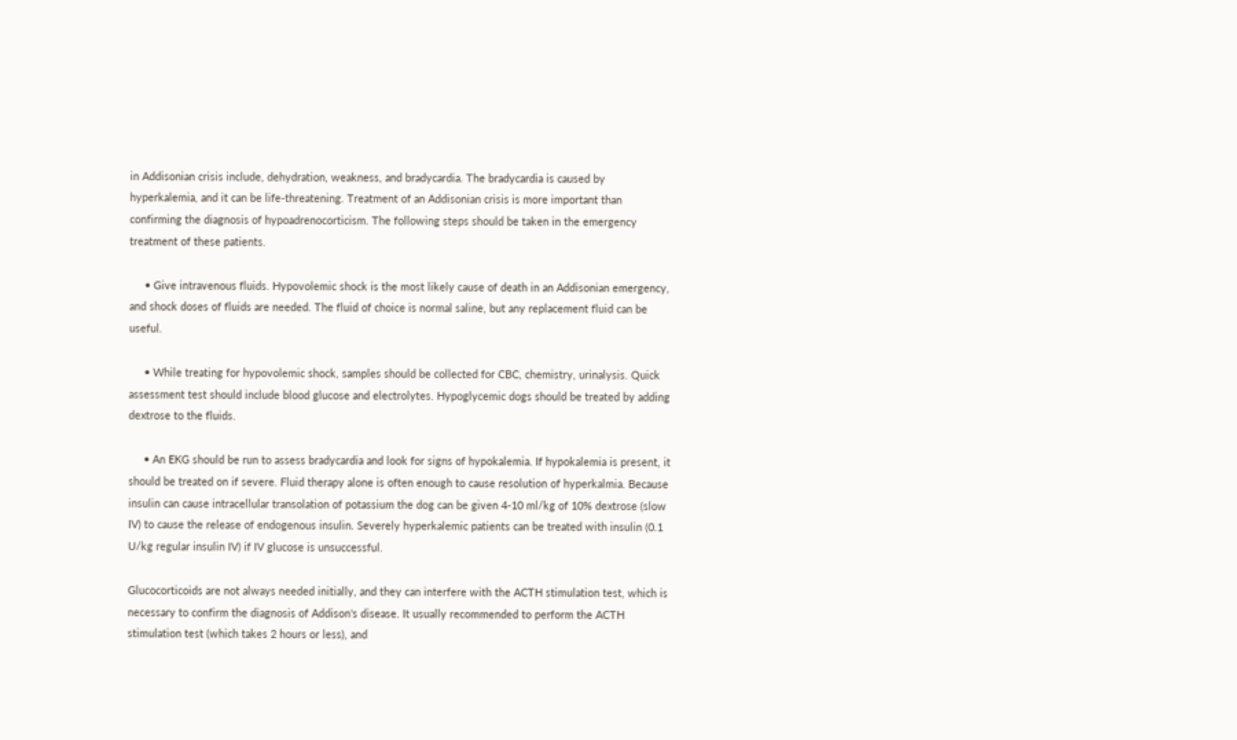in Addisonian crisis include, dehydration, weakness, and bradycardia. The bradycardia is caused by hyperkalemia, and it can be life-threatening. Treatment of an Addisonian crisis is more important than confirming the diagnosis of hypoadrenocorticism. The following steps should be taken in the emergency treatment of these patients.

     • Give intravenous fluids. Hypovolemic shock is the most likely cause of death in an Addisonian emergency, and shock doses of fluids are needed. The fluid of choice is normal saline, but any replacement fluid can be useful.

     • While treating for hypovolemic shock, samples should be collected for CBC, chemistry, urinalysis. Quick assessment test should include blood glucose and electrolytes. Hypoglycemic dogs should be treated by adding dextrose to the fluids.

     • An EKG should be run to assess bradycardia and look for signs of hypokalemia. If hypokalemia is present, it should be treated on if severe. Fluid therapy alone is often enough to cause resolution of hyperkalmia. Because insulin can cause intracellular transolation of potassium the dog can be given 4-10 ml/kg of 10% dextrose (slow IV) to cause the release of endogenous insulin. Severely hyperkalemic patients can be treated with insulin (0.1 U/kg regular insulin IV) if IV glucose is unsuccessful.

Glucocorticoids are not always needed initially, and they can interfere with the ACTH stimulation test, which is necessary to confirm the diagnosis of Addison's disease. It usually recommended to perform the ACTH stimulation test (which takes 2 hours or less), and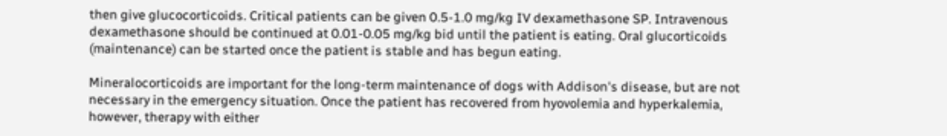then give glucocorticoids. Critical patients can be given 0.5-1.0 mg/kg IV dexamethasone SP. Intravenous dexamethasone should be continued at 0.01-0.05 mg/kg bid until the patient is eating. Oral glucorticoids (maintenance) can be started once the patient is stable and has begun eating.

Mineralocorticoids are important for the long-term maintenance of dogs with Addison's disease, but are not necessary in the emergency situation. Once the patient has recovered from hyovolemia and hyperkalemia, however, therapy with either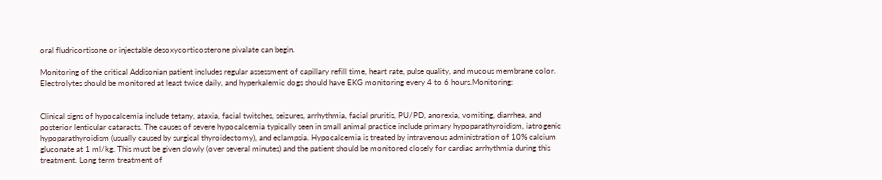oral fludricortisone or injectable desoxycorticosterone pivalate can begin.

Monitoring of the critical Addisonian patient includes regular assessment of capillary refill time, heart rate, pulse quality, and mucous membrane color. Electrolytes should be monitored at least twice daily, and hyperkalemic dogs should have EKG monitoring every 4 to 6 hours.Monitoring:


Clinical signs of hypocalcemia include tetany, ataxia, facial twitches, seizures, arrhythmia, facial pruritis, PU/PD, anorexia, vomiting, diarrhea, and posterior lenticular cataracts. The causes of severe hypocalcemia typically seen in small animal practice include primary hypoparathyroidism, iatrogenic hypoparathyroidism (usually caused by surgical thyroidectomy), and eclampsia. Hypocalcemia is treated by intravenous administration of 10% calcium gluconate at 1 ml/kg. This must be given slowly (over several minutes) and the patient should be monitored closely for cardiac arrhythmia during this treatment. Long term treatment of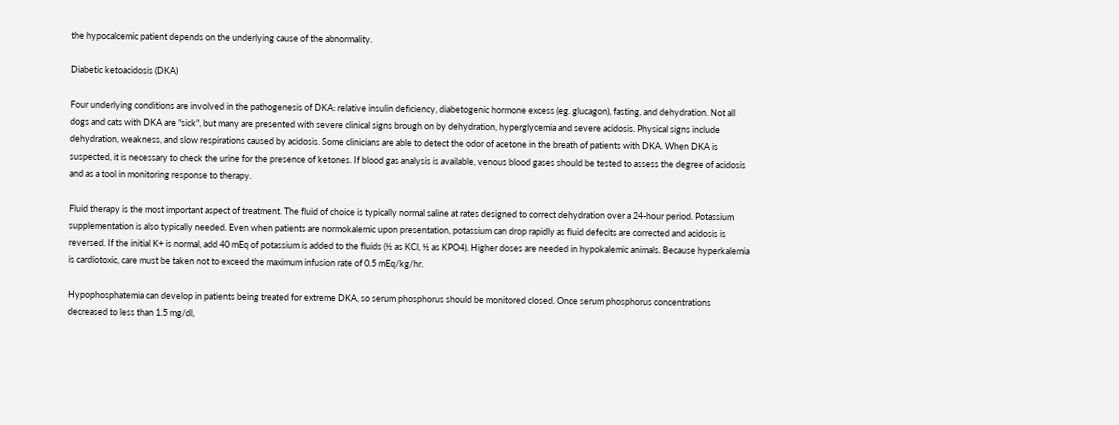the hypocalcemic patient depends on the underlying cause of the abnormality.

Diabetic ketoacidosis (DKA)

Four underlying conditions are involved in the pathogenesis of DKA: relative insulin deficiency, diabetogenic hormone excess (eg. glucagon), fasting, and dehydration. Not all dogs and cats with DKA are "sick", but many are presented with severe clinical signs brough on by dehydration, hyperglycemia and severe acidosis. Physical signs include dehydration, weakness, and slow respirations caused by acidosis. Some clinicians are able to detect the odor of acetone in the breath of patients with DKA. When DKA is suspected, it is necessary to check the urine for the presence of ketones. If blood gas analysis is available, venous blood gases should be tested to assess the degree of acidosis and as a tool in monitoring response to therapy.

Fluid therapy is the most important aspect of treatment. The fluid of choice is typically normal saline at rates designed to correct dehydration over a 24-hour period. Potassium supplementation is also typically needed. Even when patients are normokalemic upon presentation, potassium can drop rapidly as fluid defecits are corrected and acidosis is reversed. If the initial K+ is normal, add 40 mEq of potassium is added to the fluids (½ as KCl, ½ as KPO4). Higher doses are needed in hypokalemic animals. Because hyperkalemia is cardiotoxic, care must be taken not to exceed the maximum infusion rate of 0.5 mEq/kg/hr.

Hypophosphatemia can develop in patients being treated for extreme DKA, so serum phosphorus should be monitored closed. Once serum phosphorus concentrations decreased to less than 1.5 mg/dl,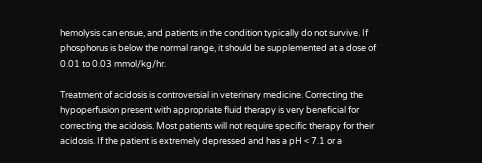hemolysis can ensue, and patients in the condition typically do not survive. If phosphorus is below the normal range, it should be supplemented at a dose of 0.01 to 0.03 mmol/kg/hr.

Treatment of acidosis is controversial in veterinary medicine. Correcting the hypoperfusion present with appropriate fluid therapy is very beneficial for correcting the acidosis. Most patients will not require specific therapy for their acidosis. If the patient is extremely depressed and has a pH < 7.1 or a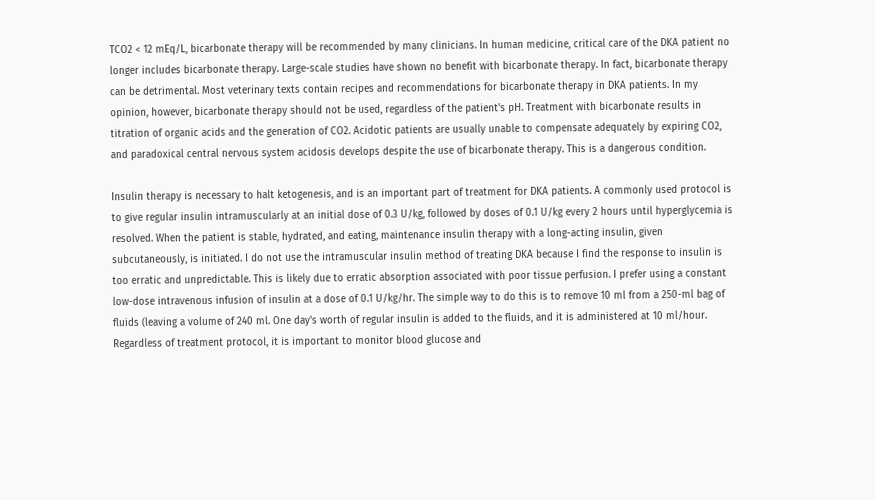TCO2 < 12 mEq/L, bicarbonate therapy will be recommended by many clinicians. In human medicine, critical care of the DKA patient no longer includes bicarbonate therapy. Large-scale studies have shown no benefit with bicarbonate therapy. In fact, bicarbonate therapy can be detrimental. Most veterinary texts contain recipes and recommendations for bicarbonate therapy in DKA patients. In my opinion, however, bicarbonate therapy should not be used, regardless of the patient's pH. Treatment with bicarbonate results in titration of organic acids and the generation of CO2. Acidotic patients are usually unable to compensate adequately by expiring CO2, and paradoxical central nervous system acidosis develops despite the use of bicarbonate therapy. This is a dangerous condition.

Insulin therapy is necessary to halt ketogenesis, and is an important part of treatment for DKA patients. A commonly used protocol is to give regular insulin intramuscularly at an initial dose of 0.3 U/kg, followed by doses of 0.1 U/kg every 2 hours until hyperglycemia is resolved. When the patient is stable, hydrated, and eating, maintenance insulin therapy with a long-acting insulin, given subcutaneously, is initiated. I do not use the intramuscular insulin method of treating DKA because I find the response to insulin is too erratic and unpredictable. This is likely due to erratic absorption associated with poor tissue perfusion. I prefer using a constant low-dose intravenous infusion of insulin at a dose of 0.1 U/kg/hr. The simple way to do this is to remove 10 ml from a 250-ml bag of fluids (leaving a volume of 240 ml. One day's worth of regular insulin is added to the fluids, and it is administered at 10 ml/hour. Regardless of treatment protocol, it is important to monitor blood glucose and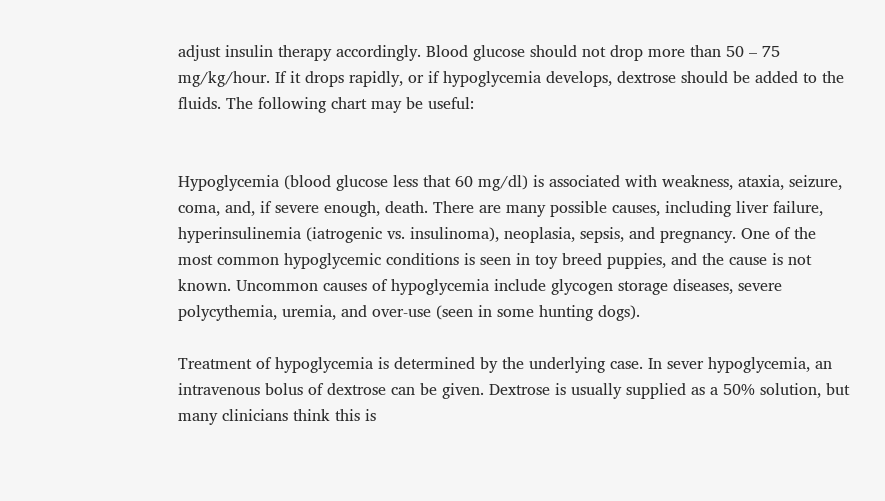adjust insulin therapy accordingly. Blood glucose should not drop more than 50 – 75 mg/kg/hour. If it drops rapidly, or if hypoglycemia develops, dextrose should be added to the fluids. The following chart may be useful:


Hypoglycemia (blood glucose less that 60 mg/dl) is associated with weakness, ataxia, seizure, coma, and, if severe enough, death. There are many possible causes, including liver failure, hyperinsulinemia (iatrogenic vs. insulinoma), neoplasia, sepsis, and pregnancy. One of the most common hypoglycemic conditions is seen in toy breed puppies, and the cause is not known. Uncommon causes of hypoglycemia include glycogen storage diseases, severe polycythemia, uremia, and over-use (seen in some hunting dogs).

Treatment of hypoglycemia is determined by the underlying case. In sever hypoglycemia, an intravenous bolus of dextrose can be given. Dextrose is usually supplied as a 50% solution, but many clinicians think this is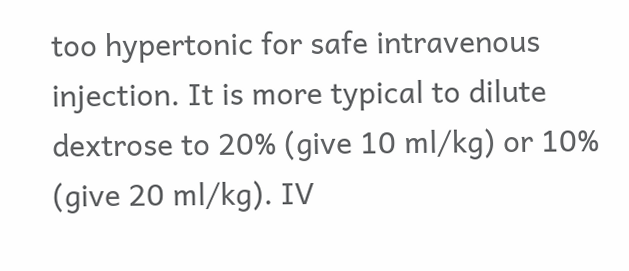too hypertonic for safe intravenous injection. It is more typical to dilute dextrose to 20% (give 10 ml/kg) or 10% (give 20 ml/kg). IV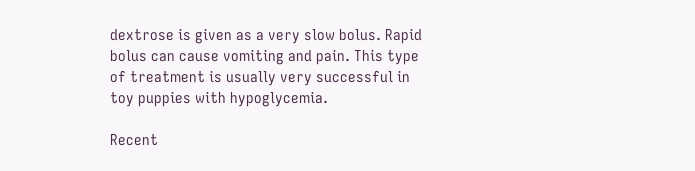dextrose is given as a very slow bolus. Rapid bolus can cause vomiting and pain. This type of treatment is usually very successful in toy puppies with hypoglycemia.

Recent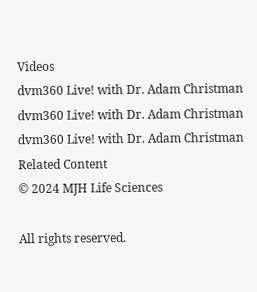Videos
dvm360 Live! with Dr. Adam Christman
dvm360 Live! with Dr. Adam Christman
dvm360 Live! with Dr. Adam Christman
Related Content
© 2024 MJH Life Sciences

All rights reserved.